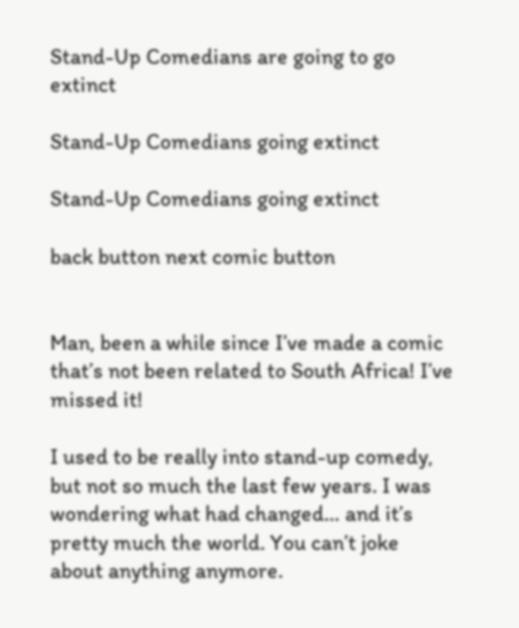Stand-Up Comedians are going to go extinct

Stand-Up Comedians going extinct

Stand-Up Comedians going extinct

back button next comic button


Man, been a while since I’ve made a comic that’s not been related to South Africa! I’ve missed it!

I used to be really into stand-up comedy, but not so much the last few years. I was wondering what had changed… and it’s pretty much the world. You can’t joke about anything anymore.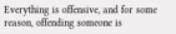Everything is offensive, and for some reason, offending someone is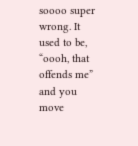soooo super wrong. It used to be, “oooh, that offends me” and you move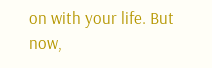on with your life. But now,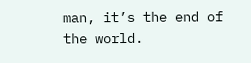man, it’s the end of the world.